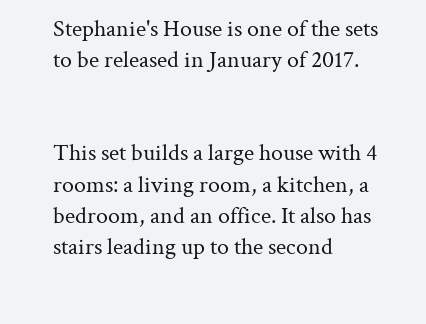Stephanie's House is one of the sets to be released in January of 2017.


This set builds a large house with 4 rooms: a living room, a kitchen, a bedroom, and an office. It also has stairs leading up to the second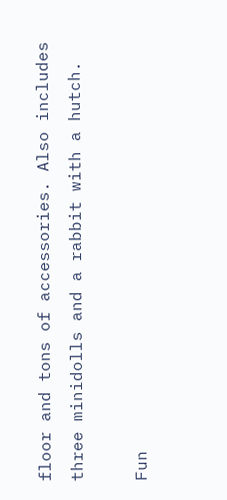floor and tons of accessories. Also includes three minidolls and a rabbit with a hutch.

Fun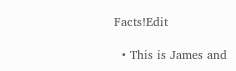Facts!Edit

  • This is James and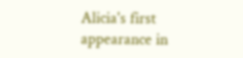Alicia's first appearance in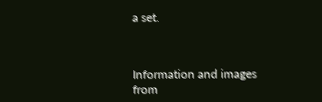a set.



Information and images from